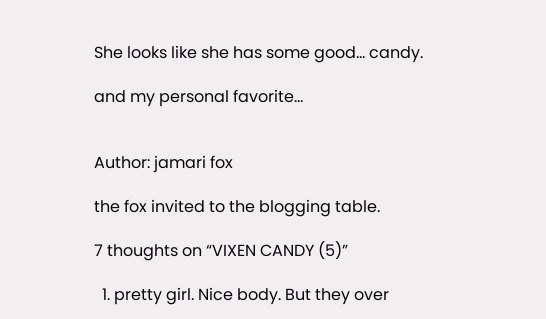She looks like she has some good… candy.

and my personal favorite…


Author: jamari fox

the fox invited to the blogging table.

7 thoughts on “VIXEN CANDY (5)”

  1. pretty girl. Nice body. But they over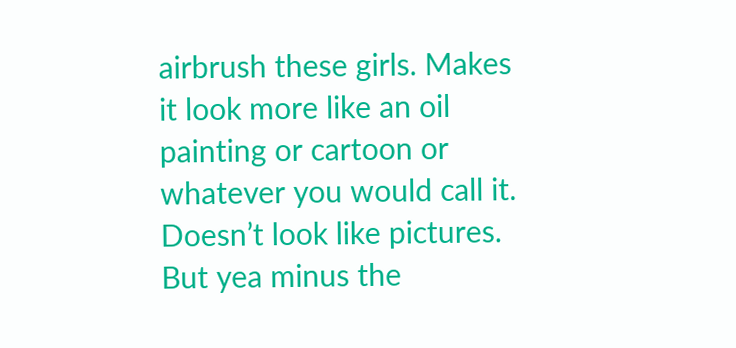airbrush these girls. Makes it look more like an oil painting or cartoon or whatever you would call it. Doesn’t look like pictures. But yea minus the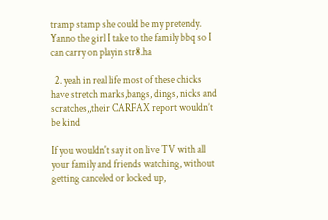tramp stamp she could be my pretendy. Yanno the girl I take to the family bbq so I can carry on playin str8.ha

  2. yeah in real life most of these chicks have stretch marks,bangs, dings, nicks and scratches,,their CARFAX report wouldn’t be kind

If you wouldn't say it on live TV with all your family and friends watching, without getting canceled or locked up,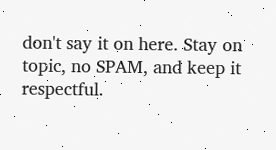don't say it on here. Stay on topic, no SPAM, and keep it respectful.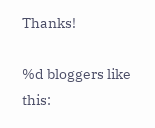Thanks!

%d bloggers like this: